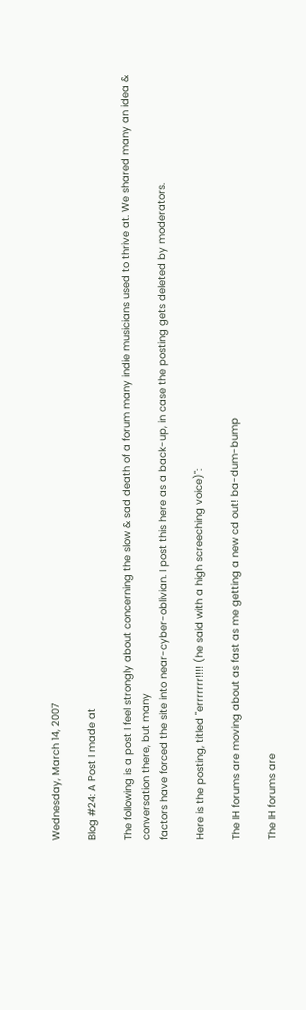Wednesday, March 14, 2007

Blog #24: A Post I made at

The following is a post I feel strongly about concerning the slow & sad death of a forum many indie musicians used to thrive at. We shared many an idea & conversation there, but many
factors have forced the site into near-cyber-oblivian. I post this here as a back-up, in case the posting gets deleted by moderators.

Here is the posting, titled "errrrrrr!!!! (he said with a high screeching voice)":

The IH forums are moving about as fast as me getting a new cd out! ba-dum-bump

The IH forums are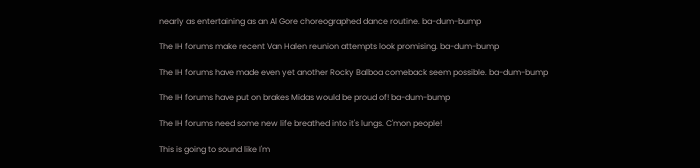nearly as entertaining as an Al Gore choreographed dance routine. ba-dum-bump

The IH forums make recent Van Halen reunion attempts look promising. ba-dum-bump

The IH forums have made even yet another Rocky Balboa comeback seem possible. ba-dum-bump

The IH forums have put on brakes Midas would be proud of! ba-dum-bump

The IH forums need some new life breathed into it's lungs. C'mon people!

This is going to sound like I'm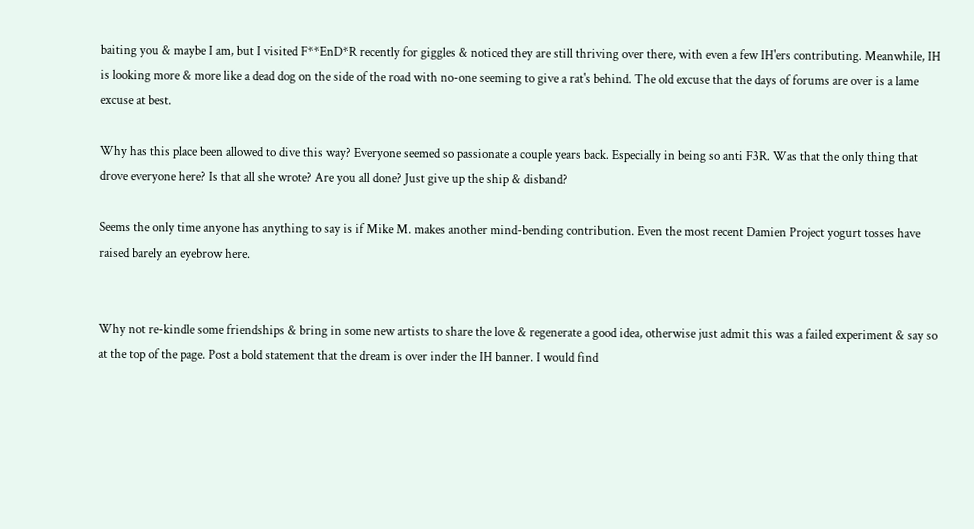baiting you & maybe I am, but I visited F**EnD*R recently for giggles & noticed they are still thriving over there, with even a few IH'ers contributing. Meanwhile, IH is looking more & more like a dead dog on the side of the road with no-one seeming to give a rat's behind. The old excuse that the days of forums are over is a lame excuse at best.

Why has this place been allowed to dive this way? Everyone seemed so passionate a couple years back. Especially in being so anti F3R. Was that the only thing that drove everyone here? Is that all she wrote? Are you all done? Just give up the ship & disband?

Seems the only time anyone has anything to say is if Mike M. makes another mind-bending contribution. Even the most recent Damien Project yogurt tosses have raised barely an eyebrow here.


Why not re-kindle some friendships & bring in some new artists to share the love & regenerate a good idea, otherwise just admit this was a failed experiment & say so at the top of the page. Post a bold statement that the dream is over inder the IH banner. I would find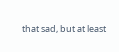that sad, but at least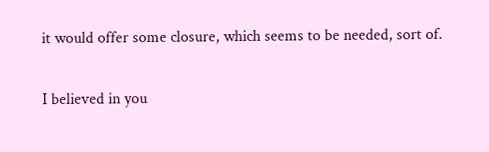it would offer some closure, which seems to be needed, sort of.

I believed in you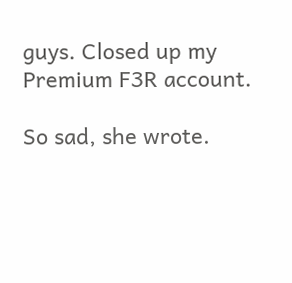guys. Closed up my Premium F3R account.

So sad, she wrote.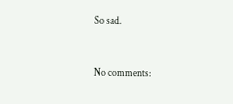So sad.



No comments: